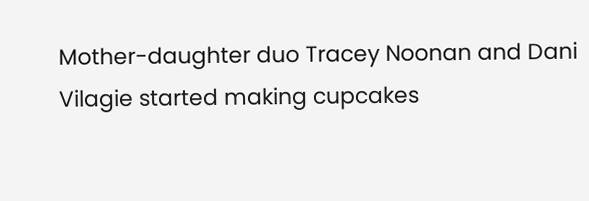Mother-daughter duo Tracey Noonan and Dani Vilagie started making cupcakes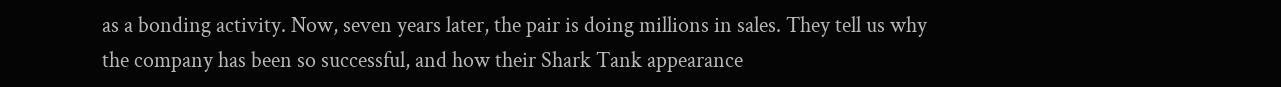as a bonding activity. Now, seven years later, the pair is doing millions in sales. They tell us why the company has been so successful, and how their Shark Tank appearance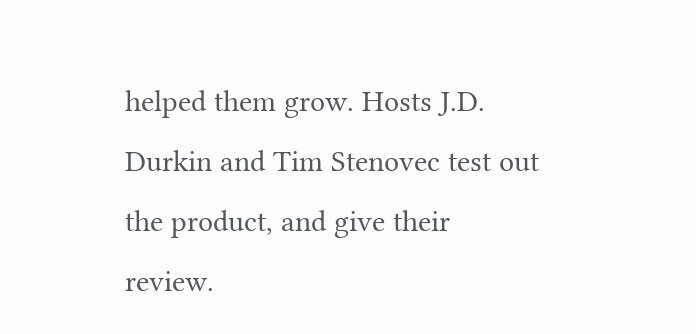helped them grow. Hosts J.D. Durkin and Tim Stenovec test out the product, and give their review.